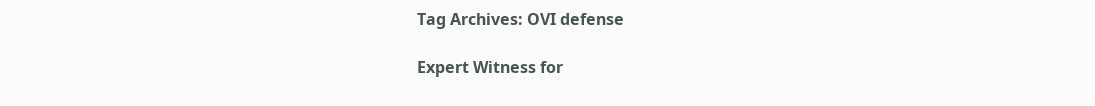Tag Archives: OVI defense

Expert Witness for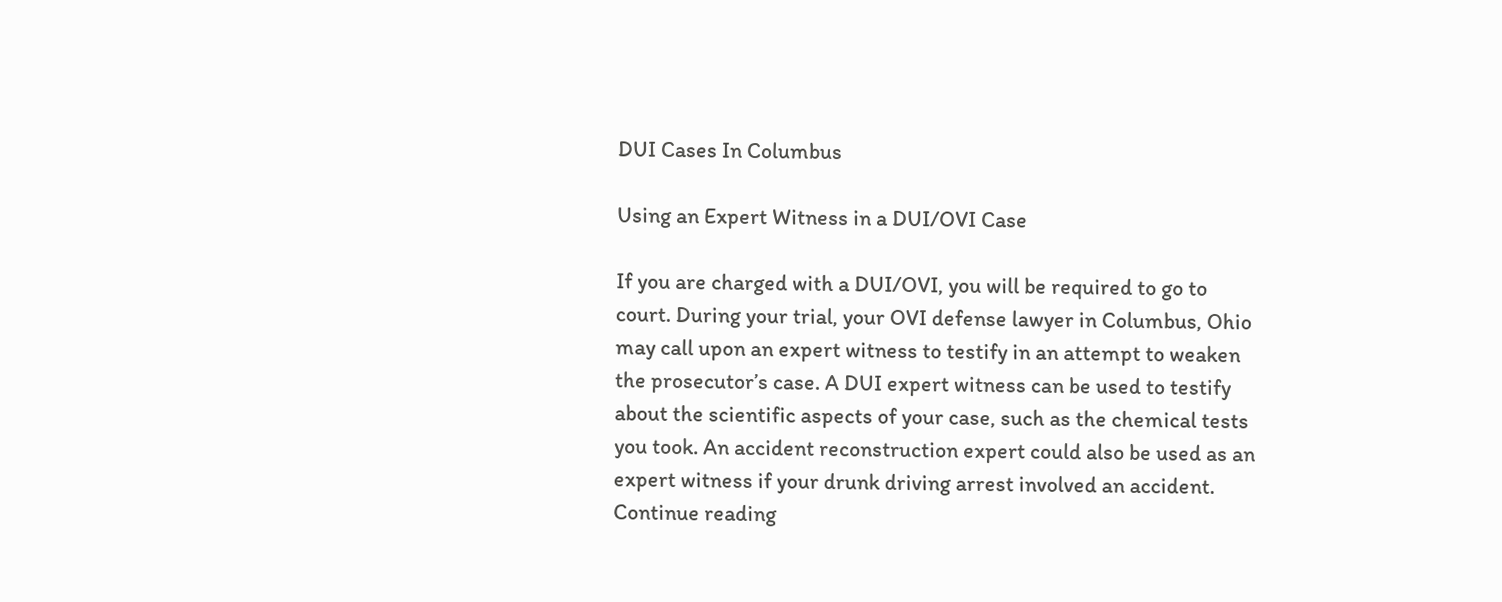DUI Cases In Columbus

Using an Expert Witness in a DUI/OVI Case

If you are charged with a DUI/OVI, you will be required to go to court. During your trial, your OVI defense lawyer in Columbus, Ohio may call upon an expert witness to testify in an attempt to weaken the prosecutor’s case. A DUI expert witness can be used to testify about the scientific aspects of your case, such as the chemical tests you took. An accident reconstruction expert could also be used as an expert witness if your drunk driving arrest involved an accident. Continue reading